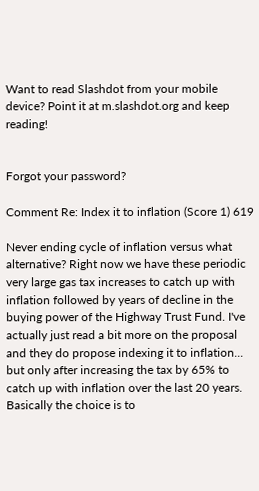Want to read Slashdot from your mobile device? Point it at m.slashdot.org and keep reading!


Forgot your password?

Comment Re: Index it to inflation (Score 1) 619

Never ending cycle of inflation versus what alternative? Right now we have these periodic very large gas tax increases to catch up with inflation followed by years of decline in the buying power of the Highway Trust Fund. I've actually just read a bit more on the proposal and they do propose indexing it to inflation... but only after increasing the tax by 65% to catch up with inflation over the last 20 years. Basically the choice is to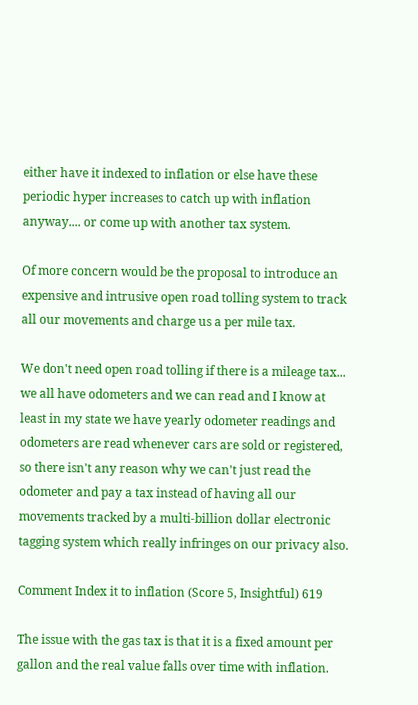either have it indexed to inflation or else have these periodic hyper increases to catch up with inflation anyway.... or come up with another tax system.

Of more concern would be the proposal to introduce an expensive and intrusive open road tolling system to track all our movements and charge us a per mile tax.

We don't need open road tolling if there is a mileage tax... we all have odometers and we can read and I know at least in my state we have yearly odometer readings and odometers are read whenever cars are sold or registered, so there isn't any reason why we can't just read the odometer and pay a tax instead of having all our movements tracked by a multi-billion dollar electronic tagging system which really infringes on our privacy also.

Comment Index it to inflation (Score 5, Insightful) 619

The issue with the gas tax is that it is a fixed amount per gallon and the real value falls over time with inflation.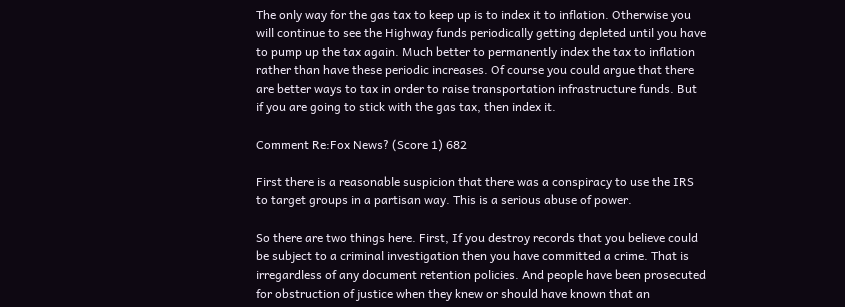The only way for the gas tax to keep up is to index it to inflation. Otherwise you will continue to see the Highway funds periodically getting depleted until you have to pump up the tax again. Much better to permanently index the tax to inflation rather than have these periodic increases. Of course you could argue that there are better ways to tax in order to raise transportation infrastructure funds. But if you are going to stick with the gas tax, then index it.

Comment Re:Fox News? (Score 1) 682

First there is a reasonable suspicion that there was a conspiracy to use the IRS to target groups in a partisan way. This is a serious abuse of power.

So there are two things here. First, If you destroy records that you believe could be subject to a criminal investigation then you have committed a crime. That is irregardless of any document retention policies. And people have been prosecuted for obstruction of justice when they knew or should have known that an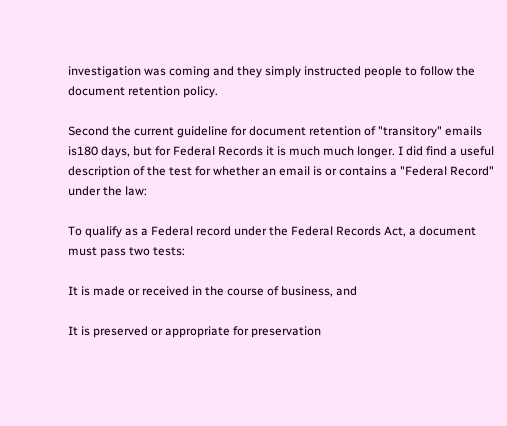investigation was coming and they simply instructed people to follow the document retention policy.

Second the current guideline for document retention of "transitory" emails is180 days, but for Federal Records it is much much longer. I did find a useful description of the test for whether an email is or contains a "Federal Record" under the law:

To qualify as a Federal record under the Federal Records Act, a document must pass two tests:

It is made or received in the course of business, and

It is preserved or appropriate for preservation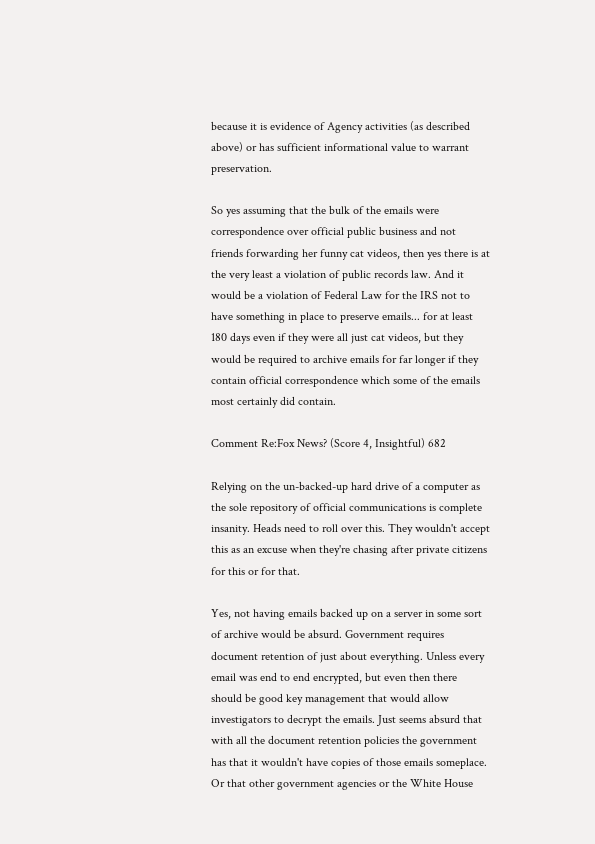because it is evidence of Agency activities (as described above) or has sufficient informational value to warrant preservation.

So yes assuming that the bulk of the emails were correspondence over official public business and not friends forwarding her funny cat videos, then yes there is at the very least a violation of public records law. And it would be a violation of Federal Law for the IRS not to have something in place to preserve emails... for at least 180 days even if they were all just cat videos, but they would be required to archive emails for far longer if they contain official correspondence which some of the emails most certainly did contain.

Comment Re:Fox News? (Score 4, Insightful) 682

Relying on the un-backed-up hard drive of a computer as the sole repository of official communications is complete insanity. Heads need to roll over this. They wouldn't accept this as an excuse when they're chasing after private citizens for this or for that.

Yes, not having emails backed up on a server in some sort of archive would be absurd. Government requires document retention of just about everything. Unless every email was end to end encrypted, but even then there should be good key management that would allow investigators to decrypt the emails. Just seems absurd that with all the document retention policies the government has that it wouldn't have copies of those emails someplace. Or that other government agencies or the White House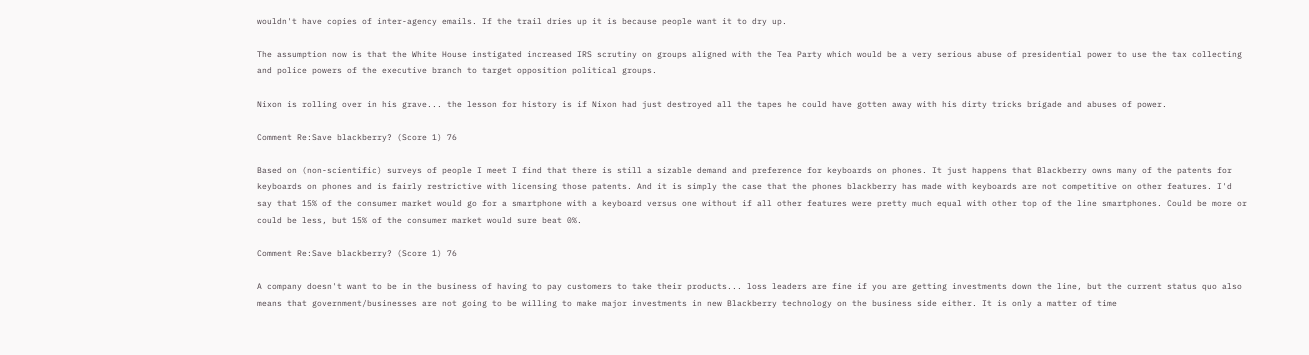wouldn't have copies of inter-agency emails. If the trail dries up it is because people want it to dry up.

The assumption now is that the White House instigated increased IRS scrutiny on groups aligned with the Tea Party which would be a very serious abuse of presidential power to use the tax collecting and police powers of the executive branch to target opposition political groups.

Nixon is rolling over in his grave... the lesson for history is if Nixon had just destroyed all the tapes he could have gotten away with his dirty tricks brigade and abuses of power.

Comment Re:Save blackberry? (Score 1) 76

Based on (non-scientific) surveys of people I meet I find that there is still a sizable demand and preference for keyboards on phones. It just happens that Blackberry owns many of the patents for keyboards on phones and is fairly restrictive with licensing those patents. And it is simply the case that the phones blackberry has made with keyboards are not competitive on other features. I'd say that 15% of the consumer market would go for a smartphone with a keyboard versus one without if all other features were pretty much equal with other top of the line smartphones. Could be more or could be less, but 15% of the consumer market would sure beat 0%.

Comment Re:Save blackberry? (Score 1) 76

A company doesn't want to be in the business of having to pay customers to take their products... loss leaders are fine if you are getting investments down the line, but the current status quo also means that government/businesses are not going to be willing to make major investments in new Blackberry technology on the business side either. It is only a matter of time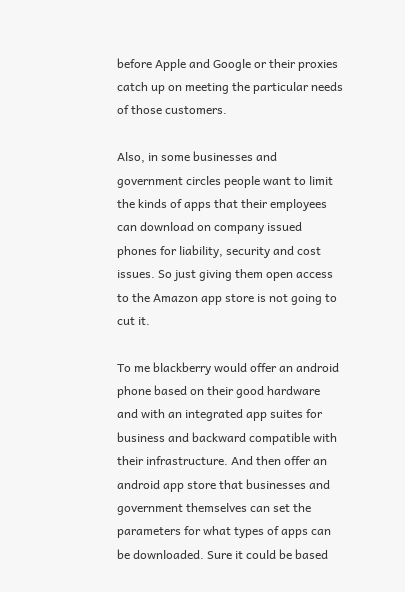before Apple and Google or their proxies catch up on meeting the particular needs of those customers.

Also, in some businesses and government circles people want to limit the kinds of apps that their employees can download on company issued phones for liability, security and cost issues. So just giving them open access to the Amazon app store is not going to cut it.

To me blackberry would offer an android phone based on their good hardware and with an integrated app suites for business and backward compatible with their infrastructure. And then offer an android app store that businesses and government themselves can set the parameters for what types of apps can be downloaded. Sure it could be based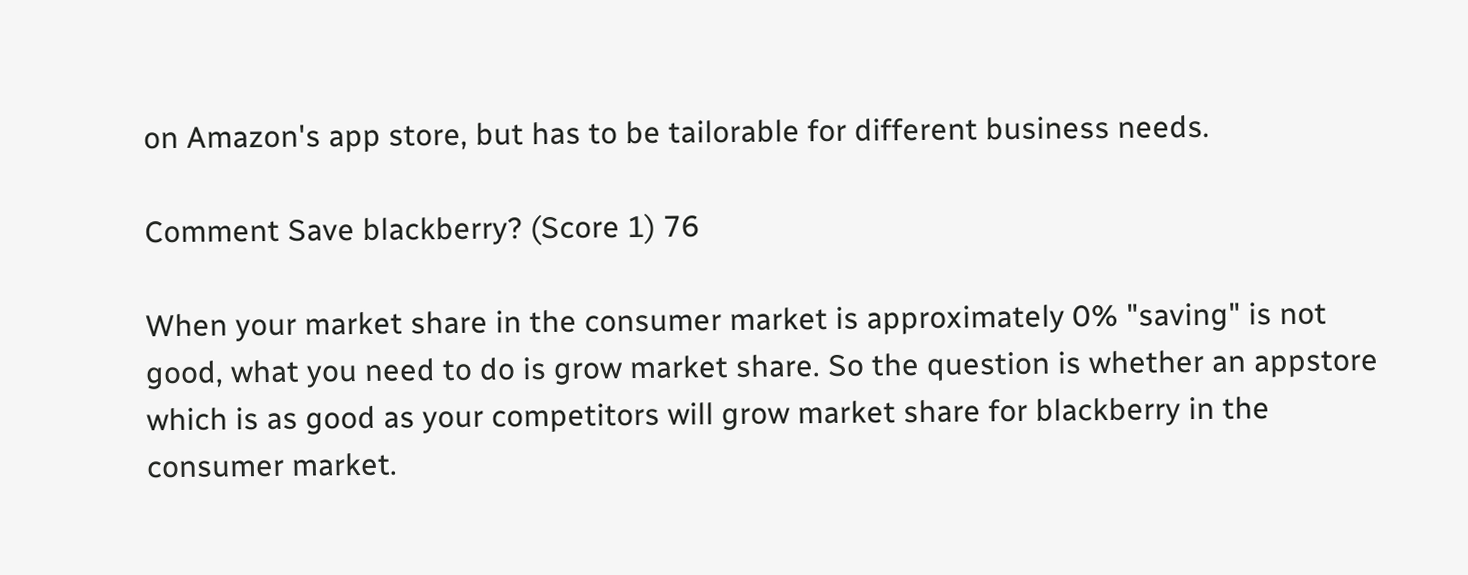on Amazon's app store, but has to be tailorable for different business needs.

Comment Save blackberry? (Score 1) 76

When your market share in the consumer market is approximately 0% "saving" is not good, what you need to do is grow market share. So the question is whether an appstore which is as good as your competitors will grow market share for blackberry in the consumer market.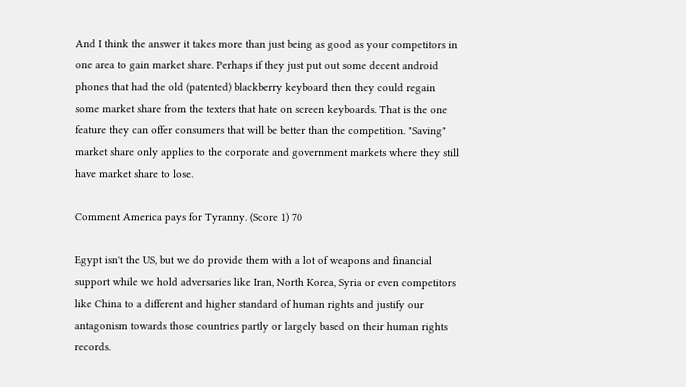And I think the answer it takes more than just being as good as your competitors in one area to gain market share. Perhaps if they just put out some decent android phones that had the old (patented) blackberry keyboard then they could regain some market share from the texters that hate on screen keyboards. That is the one feature they can offer consumers that will be better than the competition. "Saving" market share only applies to the corporate and government markets where they still have market share to lose.

Comment America pays for Tyranny. (Score 1) 70

Egypt isn't the US, but we do provide them with a lot of weapons and financial support while we hold adversaries like Iran, North Korea, Syria or even competitors like China to a different and higher standard of human rights and justify our antagonism towards those countries partly or largely based on their human rights records.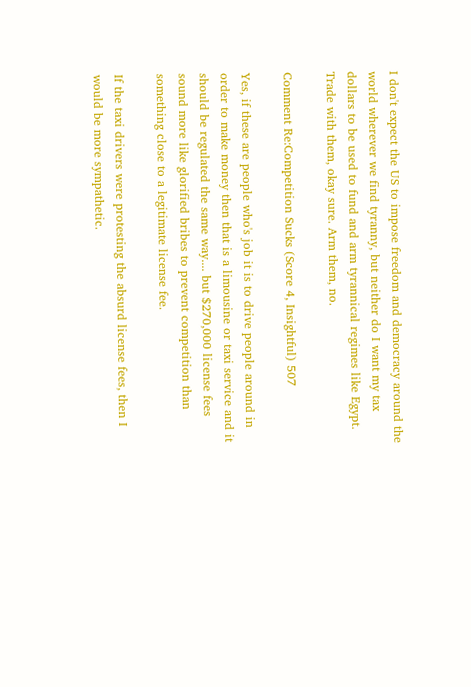I don't expect the US to impose freedom and democracy around the world wherever we find tyranny, but neither do I want my tax dollars to be used to fund and arm tyrannical regimes like Egypt. Trade with them, okay sure. Arm them, no.

Comment Re:Competition Sucks (Score 4, Insightful) 507

Yes, if these are people who's job it is to drive people around in order to make money then that is a limousine or taxi service and it should be regulated the same way.... but $270,000 license fees sound more like glorified bribes to prevent competition than something close to a legitimate license fee.

If the taxi drivers were protesting the absurd license fees, then I would be more sympathetic.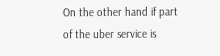On the other hand if part of the uber service is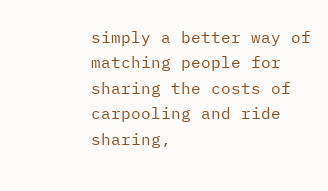simply a better way of matching people for sharing the costs of carpooling and ride sharing,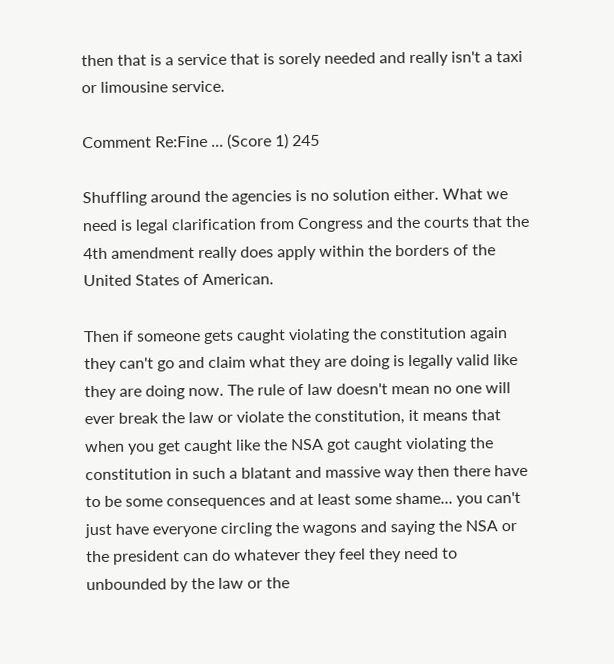then that is a service that is sorely needed and really isn't a taxi or limousine service.

Comment Re:Fine ... (Score 1) 245

Shuffling around the agencies is no solution either. What we need is legal clarification from Congress and the courts that the 4th amendment really does apply within the borders of the United States of American.

Then if someone gets caught violating the constitution again they can't go and claim what they are doing is legally valid like they are doing now. The rule of law doesn't mean no one will ever break the law or violate the constitution, it means that when you get caught like the NSA got caught violating the constitution in such a blatant and massive way then there have to be some consequences and at least some shame... you can't just have everyone circling the wagons and saying the NSA or the president can do whatever they feel they need to unbounded by the law or the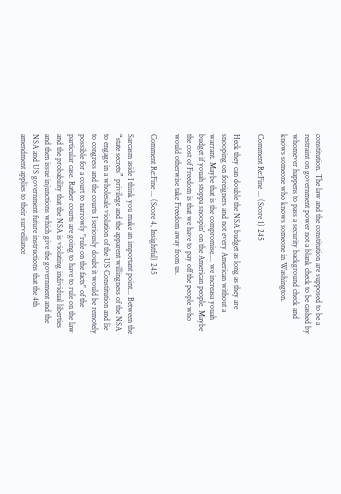constitution. The law and the constitution are supposed to be a restraint on government power not a blank check to be cashed by whomever happens to pass a security background check and knows someone who knows someone in Washington.

Comment Re:Fine ... (Score 1) 245

Heck they can double the NSA budget as long as they are snooping on foreigners and not every American without a warrant. Maybe that is the compromise.... we increasa youah budget if youah stoppa snoopin' on the American people. Maybe the cost of Freedom is that we have to pay off the people who would otherwise take Freedom away from us.

Comment Re:Fine ... (Score 4, Insightful) 245

Sarcasm aside I think you make an important point... Between the “state secrets” privilege and the apparent willingness of the NSA to engage in a wholesale violation of the US Constitution and lie to congress and the courts I seriously doubt it would be remotely possible for a court to narrowly "rule on the facts" of the particular case. Rather courts are going to have to rule on the law and the probability that the NSA is violating individual liberties and then issue injunctions which give the government and the NSA and US government future instructions that the 4th amendment applies to their surveillance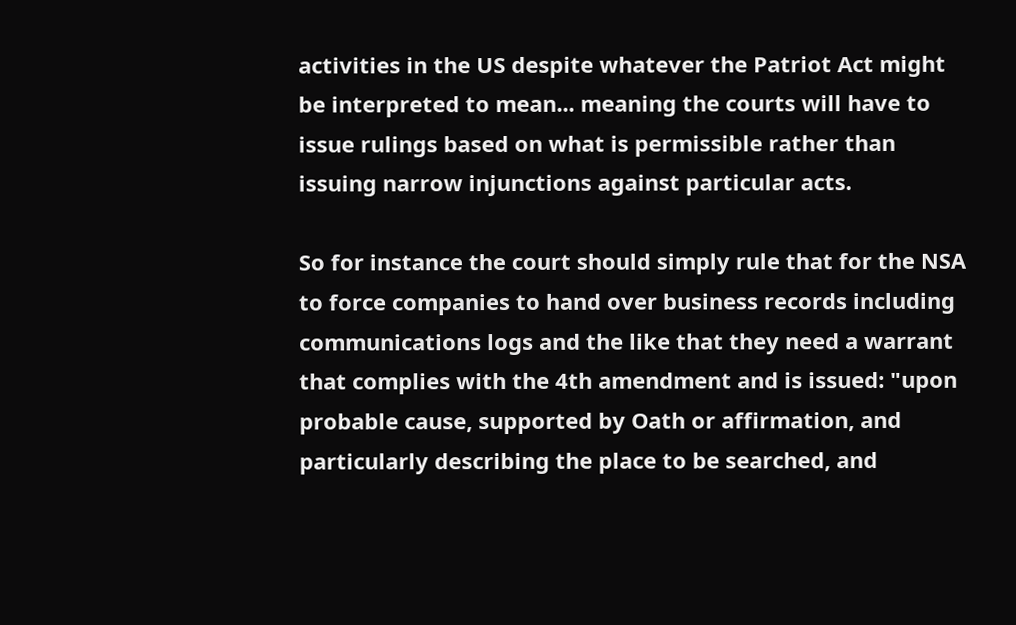activities in the US despite whatever the Patriot Act might be interpreted to mean... meaning the courts will have to issue rulings based on what is permissible rather than issuing narrow injunctions against particular acts.

So for instance the court should simply rule that for the NSA to force companies to hand over business records including communications logs and the like that they need a warrant that complies with the 4th amendment and is issued: "upon probable cause, supported by Oath or affirmation, and particularly describing the place to be searched, and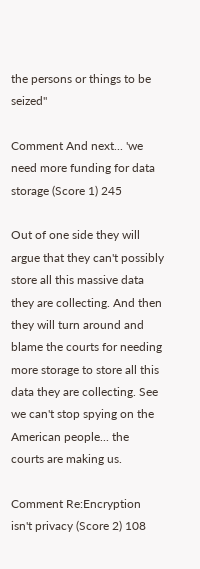the persons or things to be seized"

Comment And next... 'we need more funding for data storage (Score 1) 245

Out of one side they will argue that they can't possibly store all this massive data they are collecting. And then they will turn around and blame the courts for needing more storage to store all this data they are collecting. See we can't stop spying on the American people... the courts are making us.

Comment Re:Encryption isn't privacy (Score 2) 108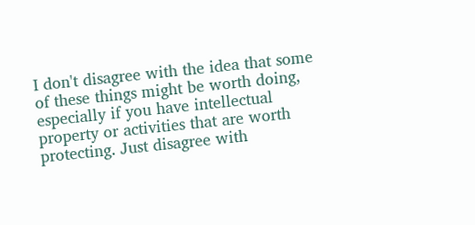I don't disagree with the idea that some of these things might be worth doing, especially if you have intellectual property or activities that are worth protecting. Just disagree with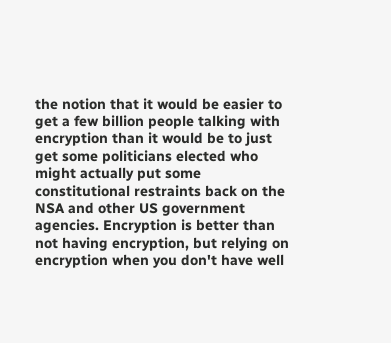the notion that it would be easier to get a few billion people talking with encryption than it would be to just get some politicians elected who might actually put some constitutional restraints back on the NSA and other US government agencies. Encryption is better than not having encryption, but relying on encryption when you don't have well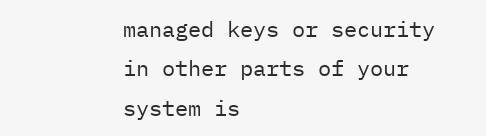managed keys or security in other parts of your system is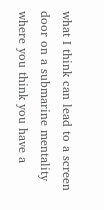what I think can lead to a screen door on a submarine mentality where you think you have a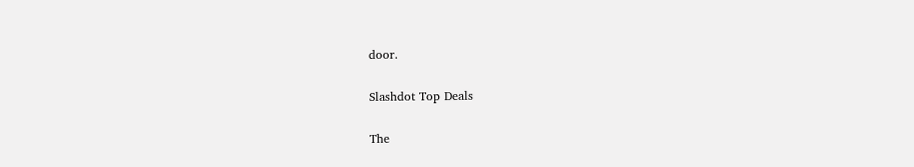door.

Slashdot Top Deals

The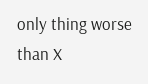only thing worse than X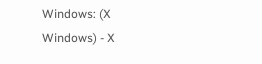Windows: (X Windows) - X